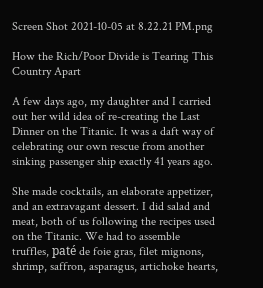Screen Shot 2021-10-05 at 8.22.21 PM.png

How the Rich/Poor Divide is Tearing This Country Apart

A few days ago, my daughter and I carried out her wild idea of re-creating the Last Dinner on the Titanic. It was a daft way of celebrating our own rescue from another sinking passenger ship exactly 41 years ago.

She made cocktails, an elaborate appetizer, and an extravagant dessert. I did salad and meat, both of us following the recipes used on the Titanic. We had to assemble truffles, paté de foie gras, filet mignons, shrimp, saffron, asparagus, artichoke hearts,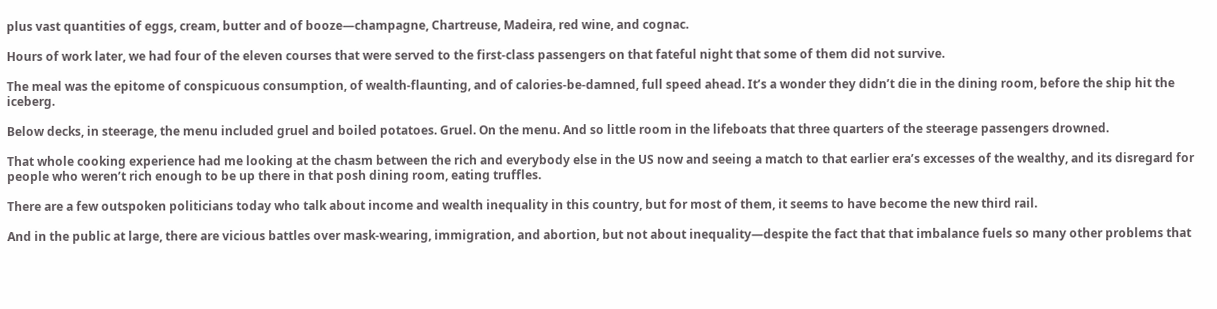plus vast quantities of eggs, cream, butter and of booze—champagne, Chartreuse, Madeira, red wine, and cognac.

Hours of work later, we had four of the eleven courses that were served to the first-class passengers on that fateful night that some of them did not survive.

The meal was the epitome of conspicuous consumption, of wealth-flaunting, and of calories-be-damned, full speed ahead. It’s a wonder they didn’t die in the dining room, before the ship hit the iceberg.

Below decks, in steerage, the menu included gruel and boiled potatoes. Gruel. On the menu. And so little room in the lifeboats that three quarters of the steerage passengers drowned.

That whole cooking experience had me looking at the chasm between the rich and everybody else in the US now and seeing a match to that earlier era’s excesses of the wealthy, and its disregard for people who weren’t rich enough to be up there in that posh dining room, eating truffles.

There are a few outspoken politicians today who talk about income and wealth inequality in this country, but for most of them, it seems to have become the new third rail.

And in the public at large, there are vicious battles over mask-wearing, immigration, and abortion, but not about inequality—despite the fact that that imbalance fuels so many other problems that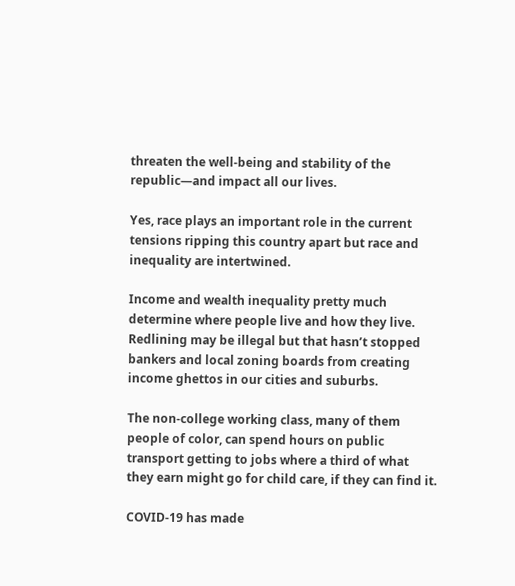threaten the well-being and stability of the republic—and impact all our lives.

Yes, race plays an important role in the current tensions ripping this country apart but race and inequality are intertwined.

Income and wealth inequality pretty much determine where people live and how they live. Redlining may be illegal but that hasn’t stopped bankers and local zoning boards from creating income ghettos in our cities and suburbs.

The non-college working class, many of them people of color, can spend hours on public transport getting to jobs where a third of what they earn might go for child care, if they can find it.

COVID-19 has made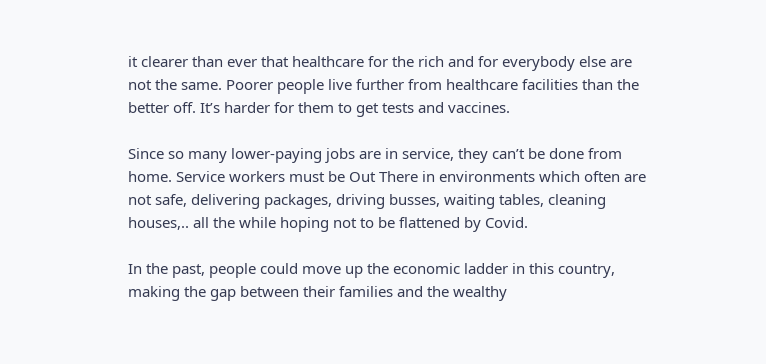it clearer than ever that healthcare for the rich and for everybody else are not the same. Poorer people live further from healthcare facilities than the better off. It’s harder for them to get tests and vaccines.

Since so many lower-paying jobs are in service, they can’t be done from home. Service workers must be Out There in environments which often are not safe, delivering packages, driving busses, waiting tables, cleaning houses,.. all the while hoping not to be flattened by Covid.

In the past, people could move up the economic ladder in this country, making the gap between their families and the wealthy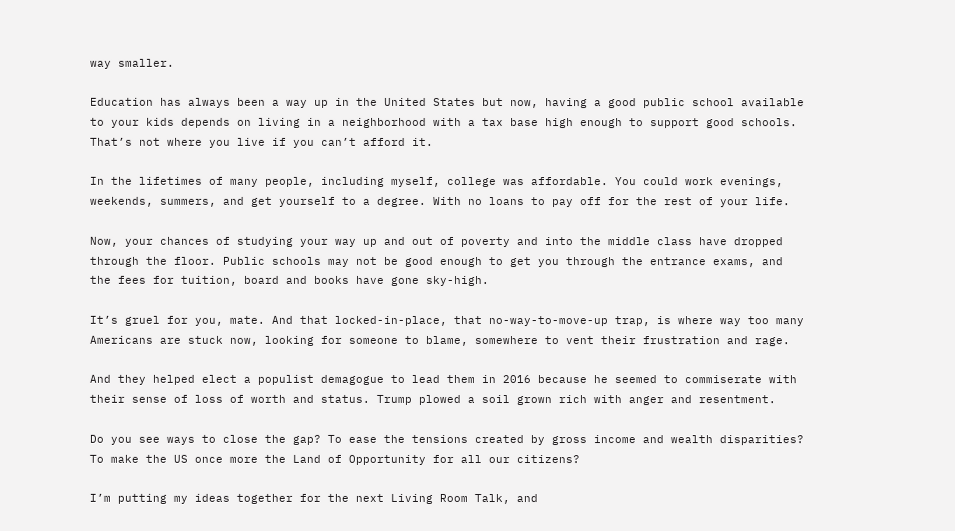way smaller.

Education has always been a way up in the United States but now, having a good public school available to your kids depends on living in a neighborhood with a tax base high enough to support good schools. That’s not where you live if you can’t afford it.

In the lifetimes of many people, including myself, college was affordable. You could work evenings, weekends, summers, and get yourself to a degree. With no loans to pay off for the rest of your life.

Now, your chances of studying your way up and out of poverty and into the middle class have dropped through the floor. Public schools may not be good enough to get you through the entrance exams, and the fees for tuition, board and books have gone sky-high.

It’s gruel for you, mate. And that locked-in-place, that no-way-to-move-up trap, is where way too many Americans are stuck now, looking for someone to blame, somewhere to vent their frustration and rage.

And they helped elect a populist demagogue to lead them in 2016 because he seemed to commiserate with their sense of loss of worth and status. Trump plowed a soil grown rich with anger and resentment.

Do you see ways to close the gap? To ease the tensions created by gross income and wealth disparities? To make the US once more the Land of Opportunity for all our citizens?

I’m putting my ideas together for the next Living Room Talk, and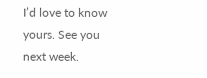I’d love to know yours. See you next week.